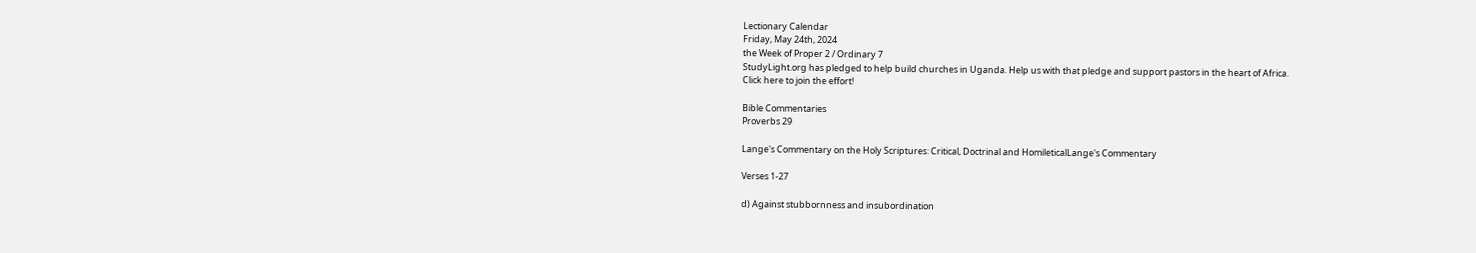Lectionary Calendar
Friday, May 24th, 2024
the Week of Proper 2 / Ordinary 7
StudyLight.org has pledged to help build churches in Uganda. Help us with that pledge and support pastors in the heart of Africa.
Click here to join the effort!

Bible Commentaries
Proverbs 29

Lange's Commentary on the Holy Scriptures: Critical, Doctrinal and HomileticalLange's Commentary

Verses 1-27

d) Against stubbornness and insubordination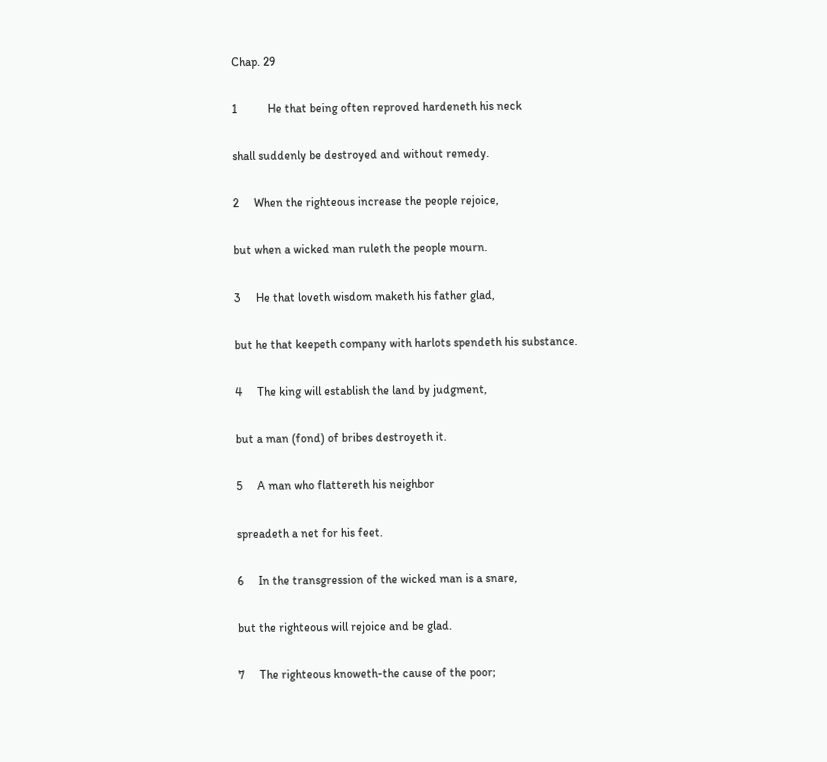Chap. 29

1          He that being often reproved hardeneth his neck

shall suddenly be destroyed and without remedy.

2     When the righteous increase the people rejoice,

but when a wicked man ruleth the people mourn.

3     He that loveth wisdom maketh his father glad,

but he that keepeth company with harlots spendeth his substance.

4     The king will establish the land by judgment,

but a man (fond) of bribes destroyeth it.

5     A man who flattereth his neighbor

spreadeth a net for his feet.

6     In the transgression of the wicked man is a snare,

but the righteous will rejoice and be glad.

7     The righteous knoweth-the cause of the poor;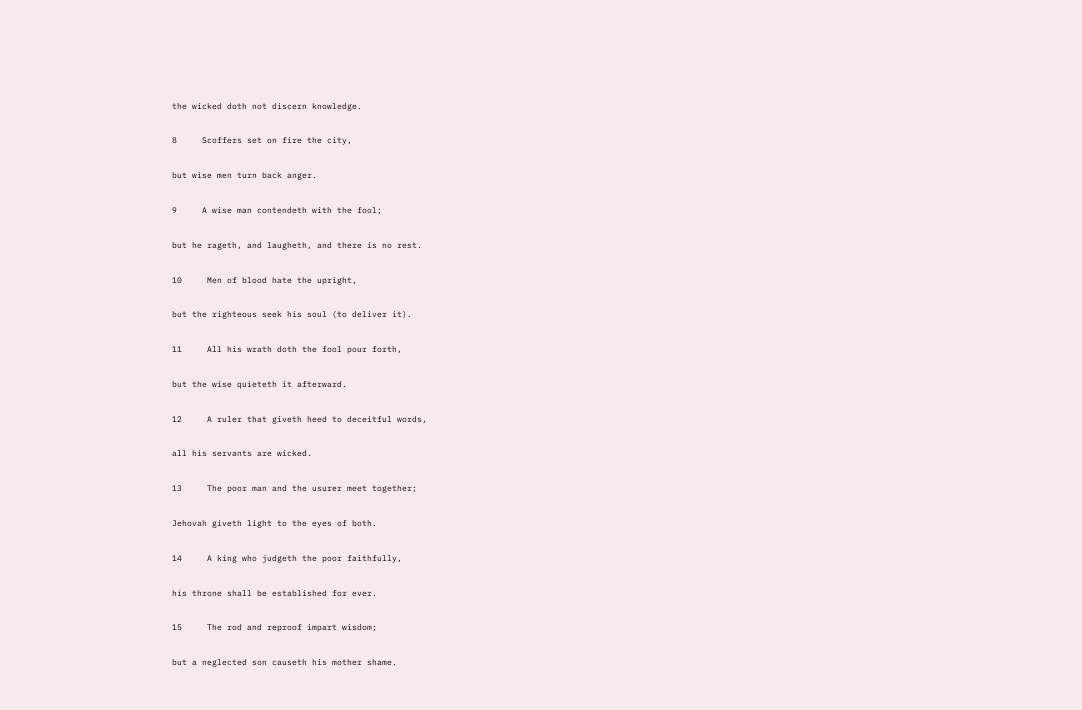the wicked doth not discern knowledge.

8     Scoffers set on fire the city,

but wise men turn back anger.

9     A wise man contendeth with the fool;

but he rageth, and laugheth, and there is no rest.

10     Men of blood hate the upright,

but the righteous seek his soul (to deliver it).

11     All his wrath doth the fool pour forth,

but the wise quieteth it afterward.

12     A ruler that giveth heed to deceitful words,

all his servants are wicked.

13     The poor man and the usurer meet together;

Jehovah giveth light to the eyes of both.

14     A king who judgeth the poor faithfully,

his throne shall be established for ever.

15     The rod and reproof impart wisdom;

but a neglected son causeth his mother shame.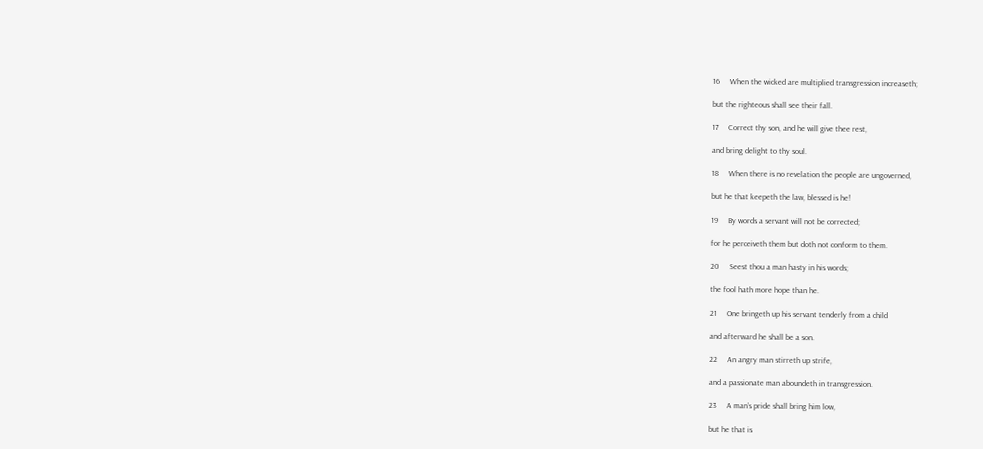16     When the wicked are multiplied transgression increaseth;

but the righteous shall see their fall.

17     Correct thy son, and he will give thee rest,

and bring delight to thy soul.

18     When there is no revelation the people are ungoverned,

but he that keepeth the law, blessed is he!

19     By words a servant will not be corrected;

for he perceiveth them but doth not conform to them.

20     Seest thou a man hasty in his words;

the fool hath more hope than he.

21     One bringeth up his servant tenderly from a child

and afterward he shall be a son.

22     An angry man stirreth up strife,

and a passionate man aboundeth in transgression.

23     A man’s pride shall bring him low,

but he that is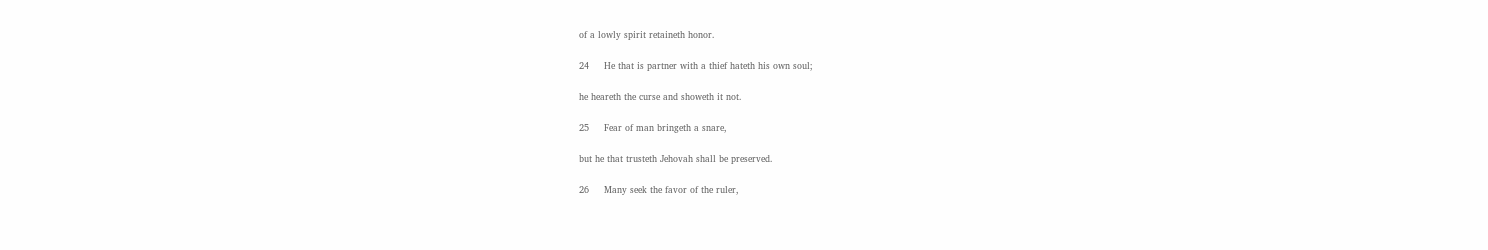of a lowly spirit retaineth honor.

24     He that is partner with a thief hateth his own soul;

he heareth the curse and showeth it not.

25     Fear of man bringeth a snare,

but he that trusteth Jehovah shall be preserved.

26     Many seek the favor of the ruler,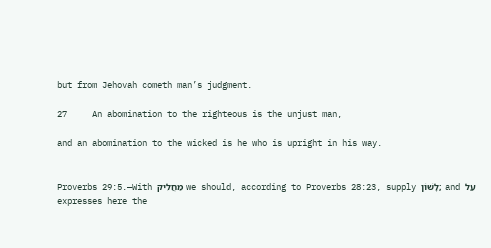but from Jehovah cometh man’s judgment.

27     An abomination to the righteous is the unjust man,

and an abomination to the wicked is he who is upright in his way.


Proverbs 29:5.—With מַחֲלִיק we should, according to Proverbs 28:23, supply לָשׁוֹן; and עַל expresses here the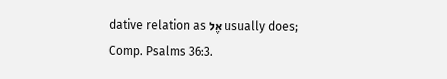dative relation as אֶל usually does; Comp. Psalms 36:3.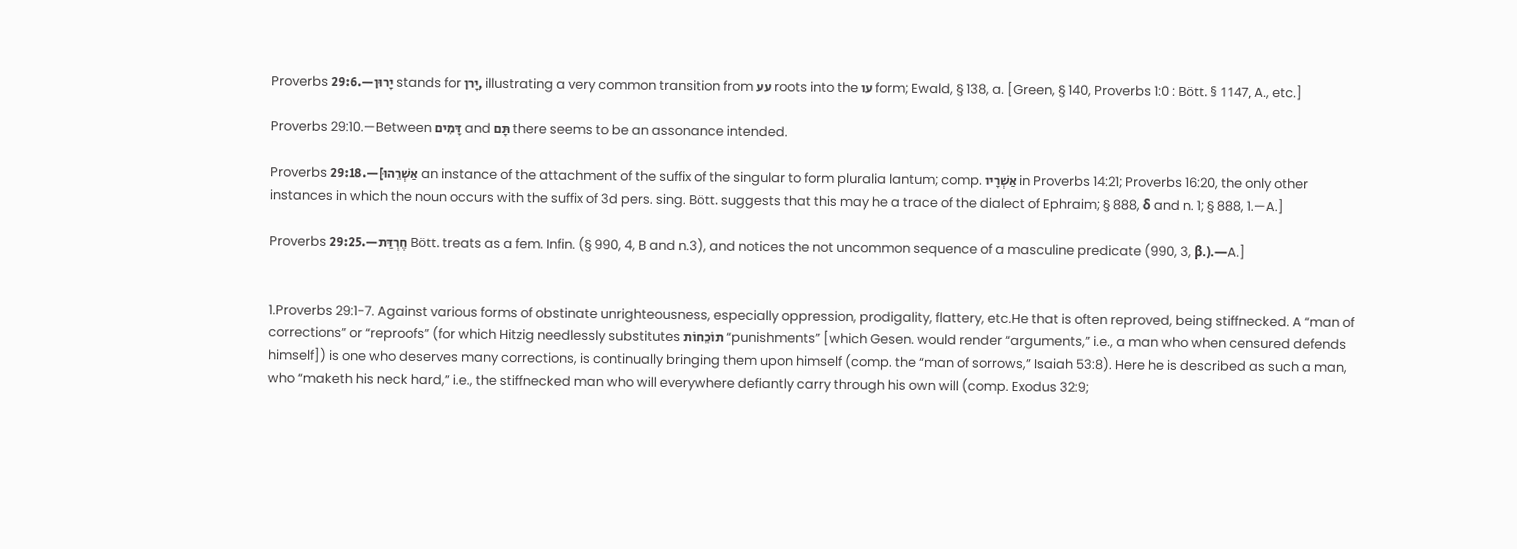Proverbs 29:6.—יָרוּן stands for יָרן, illustrating a very common transition from עע roots into the עו form; Ewald, § 138, a. [Green, § 140, Proverbs 1:0 : Bött. § 1147, A., etc.]

Proverbs 29:10.—Between דָּמִים and תָּם there seems to be an assonance intended.

Proverbs 29:18.—[אַשְׁרֵהוּ an instance of the attachment of the suffix of the singular to form pluralia lantum; comp. אַשְׁרָיו in Proverbs 14:21; Proverbs 16:20, the only other instances in which the noun occurs with the suffix of 3d pers. sing. Bött. suggests that this may he a trace of the dialect of Ephraim; § 888, δ and n. 1; § 888, 1.—A.]

Proverbs 29:25.—חֶרְדַּת Bött. treats as a fem. Infin. (§ 990, 4, B and n.3), and notices the not uncommon sequence of a masculine predicate (990, 3, β.).—A.]


1.Proverbs 29:1-7. Against various forms of obstinate unrighteousness, especially oppression, prodigality, flattery, etc.He that is often reproved, being stiffnecked. A “man of corrections” or “reproofs” (for which Hitzig needlessly substitutes תוֹכֵחוֹת “punishments” [which Gesen. would render “arguments,” i.e., a man who when censured defends himself]) is one who deserves many corrections, is continually bringing them upon himself (comp. the “man of sorrows,” Isaiah 53:8). Here he is described as such a man, who “maketh his neck hard,” i.e., the stiffnecked man who will everywhere defiantly carry through his own will (comp. Exodus 32:9;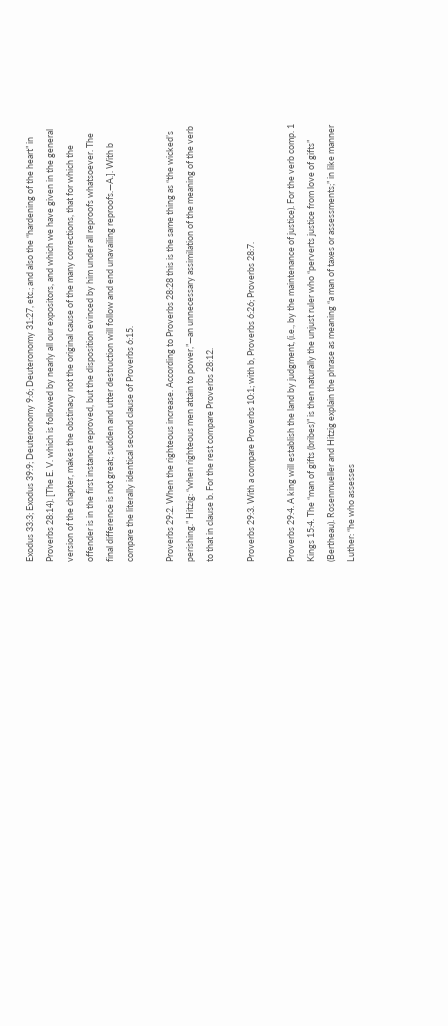Exodus 33:3; Exodus 39:9; Deuteronomy 9:6; Deuteronomy 31:27, etc.; and also the “hardening of the heart” in Proverbs 28:14). [The E. V. which is followed by nearly all our expositors, and which we have given in the general version of the chapter, makes the obstinacy not the original cause of the many corrections, that for which the offender is in the first instance reproved, but the disposition evinced by him under all reproofs whatsoever. The final difference is not great; sudden and utter destruction will follow and end unavailing reproofs.—A.]. With b compare the literally identical second clause of Proverbs 6:15.

Proverbs 29:2. When the righteous increase. According to Proverbs 28:28 this is the same thing as “the wicked’s perishing.” Hitzig: “when righteous men attain to power,”—an unnecessary assimilation of the meaning of the verb to that in clause b. For the rest compare Proverbs 28:12.

Proverbs 29:3. With a compare Proverbs 10:1; with b, Proverbs 6:26; Proverbs 28:7.

Proverbs 29:4. A king will establish the land by judgment, (i.e., by the maintenance of justice). For the verb comp. 1 Kings 15:4. The “man of gifts (bribes)” is then naturally the unjust ruler who “perverts justice from love of gifts” (Bertheau). Rosenmueller and Hitzig explain the phrase as meaning “a man of taxes or assessments;” in like manner Luther: “he who assesses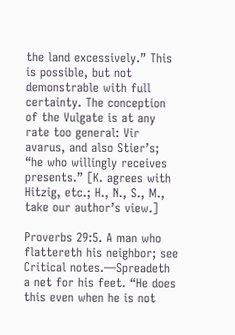the land excessively.” This is possible, but not demonstrable with full certainty. The conception of the Vulgate is at any rate too general: Vir avarus, and also Stier’s; “he who willingly receives presents.” [K. agrees with Hitzig, etc.; H., N., S., M., take our author’s view.]

Proverbs 29:5. A man who flattereth his neighbor; see Critical notes.—Spreadeth a net for his feet. “He does this even when he is not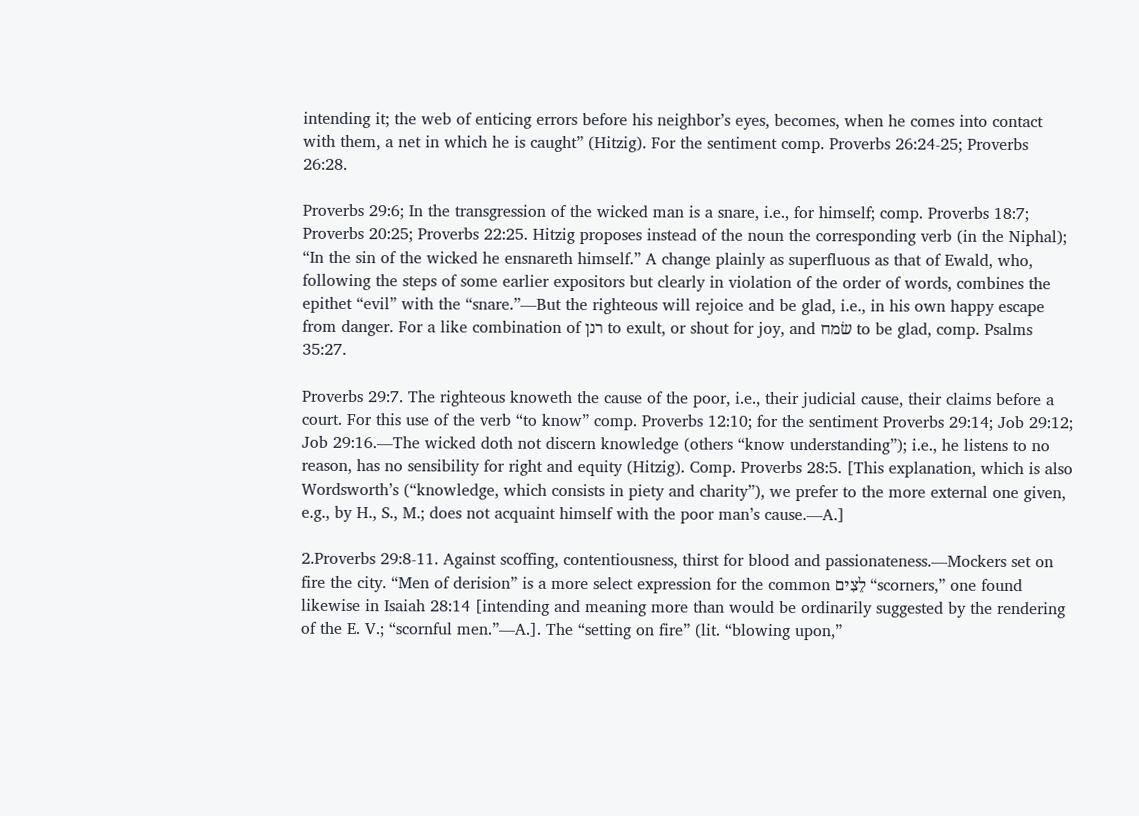intending it; the web of enticing errors before his neighbor’s eyes, becomes, when he comes into contact with them, a net in which he is caught” (Hitzig). For the sentiment comp. Proverbs 26:24-25; Proverbs 26:28.

Proverbs 29:6; In the transgression of the wicked man is a snare, i.e., for himself; comp. Proverbs 18:7; Proverbs 20:25; Proverbs 22:25. Hitzig proposes instead of the noun the corresponding verb (in the Niphal); “In the sin of the wicked he ensnareth himself.” A change plainly as superfluous as that of Ewald, who, following the steps of some earlier expositors but clearly in violation of the order of words, combines the epithet “evil” with the “snare.”—But the righteous will rejoice and be glad, i.e., in his own happy escape from danger. For a like combination of רנן to exult, or shout for joy, and שׂמח to be glad, comp. Psalms 35:27.

Proverbs 29:7. The righteous knoweth the cause of the poor, i.e., their judicial cause, their claims before a court. For this use of the verb “to know” comp. Proverbs 12:10; for the sentiment Proverbs 29:14; Job 29:12; Job 29:16.—The wicked doth not discern knowledge (others “know understanding”); i.e., he listens to no reason, has no sensibility for right and equity (Hitzig). Comp. Proverbs 28:5. [This explanation, which is also Wordsworth’s (“knowledge, which consists in piety and charity”), we prefer to the more external one given, e.g., by H., S., M.; does not acquaint himself with the poor man’s cause.—A.]

2.Proverbs 29:8-11. Against scoffing, contentiousness, thirst for blood and passionateness.—Mockers set on fire the city. “Men of derision” is a more select expression for the common לֵצִים “scorners,” one found likewise in Isaiah 28:14 [intending and meaning more than would be ordinarily suggested by the rendering of the E. V.; “scornful men.”—A.]. The “setting on fire” (lit. “blowing upon,”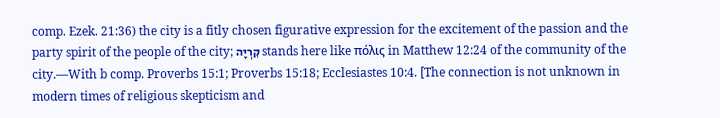comp. Ezek. 21:36) the city is a fitly chosen figurative expression for the excitement of the passion and the party spirit of the people of the city; קִרְיָה stands here like πόλις in Matthew 12:24 of the community of the city.—With b comp. Proverbs 15:1; Proverbs 15:18; Ecclesiastes 10:4. [The connection is not unknown in modern times of religious skepticism and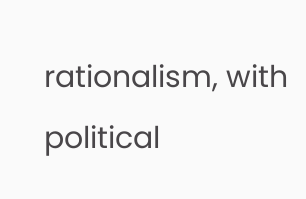rationalism, with political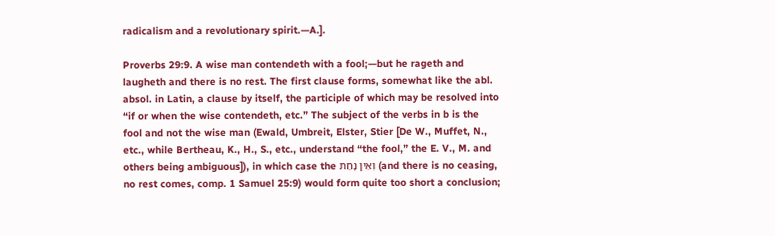radicalism and a revolutionary spirit.—A.].

Proverbs 29:9. A wise man contendeth with a fool;—but he rageth and laugheth and there is no rest. The first clause forms, somewhat like the abl. absol. in Latin, a clause by itself, the participle of which may be resolved into “if or when the wise contendeth, etc.” The subject of the verbs in b is the fool and not the wise man (Ewald, Umbreit, Elster, Stier [De W., Muffet, N., etc., while Bertheau, K., H., S., etc., understand “the fool,” the E. V., M. and others being ambiguous]), in which case the וְאֵין נָחַת (and there is no ceasing, no rest comes, comp. 1 Samuel 25:9) would form quite too short a conclusion;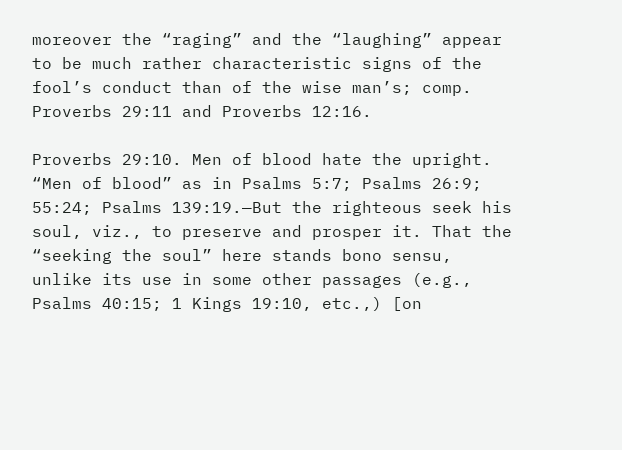moreover the “raging” and the “laughing” appear to be much rather characteristic signs of the fool’s conduct than of the wise man’s; comp. Proverbs 29:11 and Proverbs 12:16.

Proverbs 29:10. Men of blood hate the upright. “Men of blood” as in Psalms 5:7; Psalms 26:9; 55:24; Psalms 139:19.—But the righteous seek his soul, viz., to preserve and prosper it. That the “seeking the soul” here stands bono sensu, unlike its use in some other passages (e.g., Psalms 40:15; 1 Kings 19:10, etc.,) [on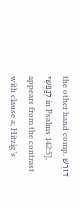the other hand comp. דורֵשׁ לְנַפְשִׁי in Psalms 142:5], appears from the contrast with clause a; Hitzig’s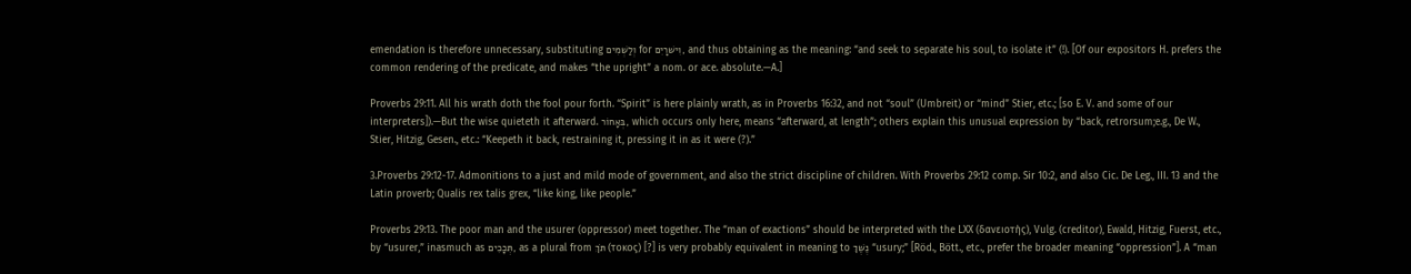emendation is therefore unnecessary, substituting וְלַשְׁמִים for וִישׁרָיִם, and thus obtaining as the meaning: “and seek to separate his soul, to isolate it” (!). [Of our expositors H. prefers the common rendering of the predicate, and makes “the upright” a nom. or ace. absolute.—A.]

Proverbs 29:11. All his wrath doth the fool pour forth. “Spirit” is here plainly wrath, as in Proverbs 16:32, and not “soul” (Umbreit) or “mind” Stier, etc.; [so E. V. and some of our interpreters]).—But the wise quieteth it afterward. בְּאָחוֹר, which occurs only here, means “afterward, at length”; others explain this unusual expression by “back, retrorsum;e.g., De W., Stier, Hitzig, Gesen., etc.: “Keepeth it back, restraining it, pressing it in as it were (?).”

3.Proverbs 29:12-17. Admonitions to a just and mild mode of government, and also the strict discipline of children. With Proverbs 29:12 comp. Sir 10:2, and also Cic. De Leg., III. 13 and the Latin proverb; Qualis rex talis grex, “like king, like people.”

Proverbs 29:13. The poor man and the usurer (oppressor) meet together. The “man of exactions” should be interpreted with the LXX (δανειοτὴς), Vulg. (creditor), Ewald, Hitzig, Fuerst, etc., by “usurer,” inasmuch as תְּכָכִים, as a plural from תֹּךְ (τοκος) [?] is very probably equivalent in meaning to נֶשֶׁךְ “usury;” [Röd., Bött., etc., prefer the broader meaning “oppression”]. A “man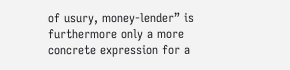of usury, money-lender” is furthermore only a more concrete expression for a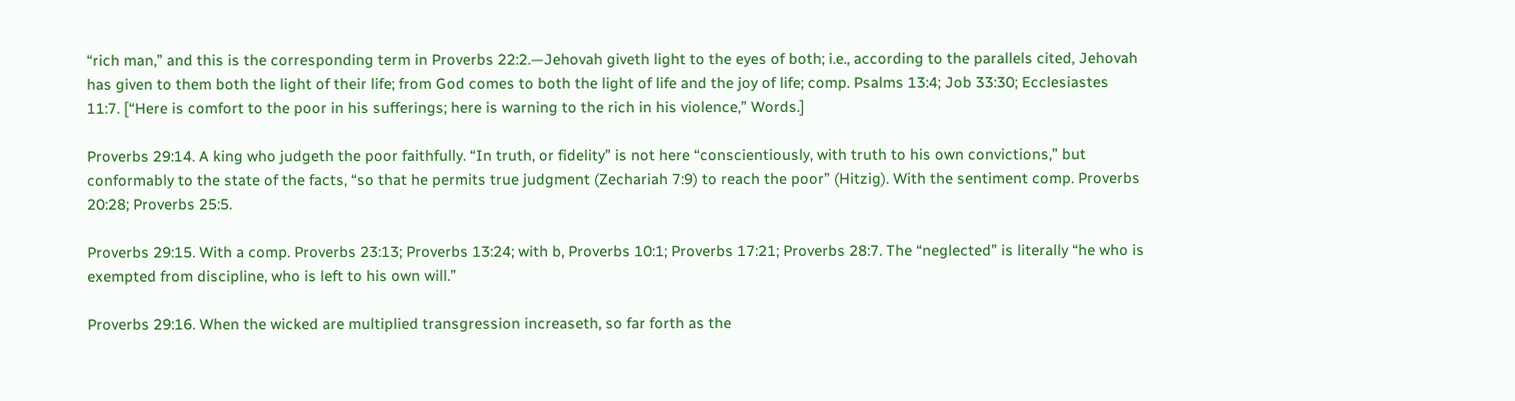“rich man,” and this is the corresponding term in Proverbs 22:2.—Jehovah giveth light to the eyes of both; i.e., according to the parallels cited, Jehovah has given to them both the light of their life; from God comes to both the light of life and the joy of life; comp. Psalms 13:4; Job 33:30; Ecclesiastes 11:7. [“Here is comfort to the poor in his sufferings; here is warning to the rich in his violence,” Words.]

Proverbs 29:14. A king who judgeth the poor faithfully. “In truth, or fidelity” is not here “conscientiously, with truth to his own convictions,” but conformably to the state of the facts, “so that he permits true judgment (Zechariah 7:9) to reach the poor” (Hitzig). With the sentiment comp. Proverbs 20:28; Proverbs 25:5.

Proverbs 29:15. With a comp. Proverbs 23:13; Proverbs 13:24; with b, Proverbs 10:1; Proverbs 17:21; Proverbs 28:7. The “neglected” is literally “he who is exempted from discipline, who is left to his own will.”

Proverbs 29:16. When the wicked are multiplied transgression increaseth, so far forth as the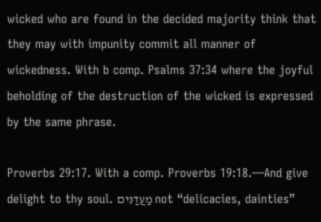wicked who are found in the decided majority think that they may with impunity commit all manner of wickedness. With b comp. Psalms 37:34 where the joyful beholding of the destruction of the wicked is expressed by the same phrase.

Proverbs 29:17. With a comp. Proverbs 19:18.—And give delight to thy soul. מַעֲדַנִּים not “delicacies, dainties”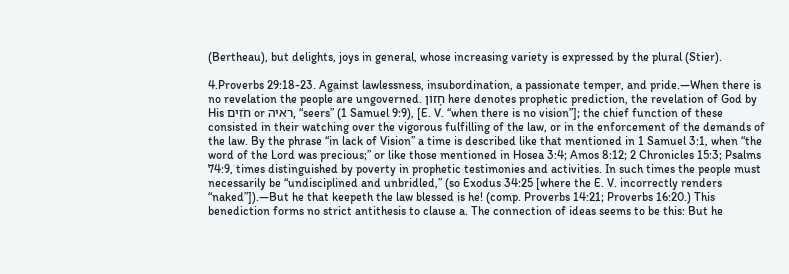(Bertheau), but delights, joys in general, whose increasing variety is expressed by the plural (Stier).

4.Proverbs 29:18-23. Against lawlessness, insubordination, a passionate temper, and pride.—When there is no revelation the people are ungoverned. חָזוֹן here denotes prophetic prediction, the revelation of God by His חֹזִים or רֹאִיה, “seers” (1 Samuel 9:9), [E. V. “when there is no vision”]; the chief function of these consisted in their watching over the vigorous fulfilling of the law, or in the enforcement of the demands of the law. By the phrase “in lack of Vision” a time is described like that mentioned in 1 Samuel 3:1, when “the word of the Lord was precious;” or like those mentioned in Hosea 3:4; Amos 8:12; 2 Chronicles 15:3; Psalms 74:9, times distinguished by poverty in prophetic testimonies and activities. In such times the people must necessarily be “undisciplined and unbridled,” (so Exodus 34:25 [where the E. V. incorrectly renders “naked”]).—But he that keepeth the law blessed is he! (comp. Proverbs 14:21; Proverbs 16:20.) This benediction forms no strict antithesis to clause a. The connection of ideas seems to be this: But he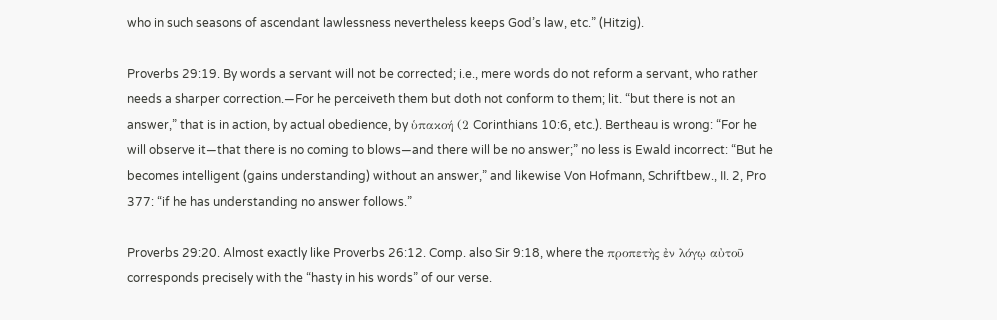who in such seasons of ascendant lawlessness nevertheless keeps God’s law, etc.” (Hitzig).

Proverbs 29:19. By words a servant will not be corrected; i.e., mere words do not reform a servant, who rather needs a sharper correction.—For he perceiveth them but doth not conform to them; lit. “but there is not an answer,” that is in action, by actual obedience, by ὑπακοή (2 Corinthians 10:6, etc.). Bertheau is wrong: “For he will observe it—that there is no coming to blows—and there will be no answer;” no less is Ewald incorrect: “But he becomes intelligent (gains understanding) without an answer,” and likewise Von Hofmann, Schriftbew., II. 2, Pro 377: “if he has understanding no answer follows.”

Proverbs 29:20. Almost exactly like Proverbs 26:12. Comp. also Sir 9:18, where the προπετὴς ἐν λόγῳ αὐτοῦ corresponds precisely with the “hasty in his words” of our verse.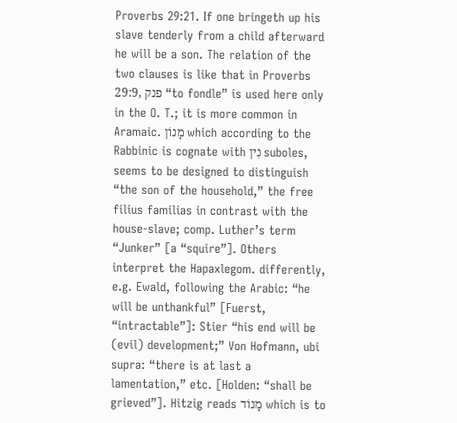Proverbs 29:21. If one bringeth up his slave tenderly from a child afterward he will be a son. The relation of the two clauses is like that in Proverbs 29:9, פנק “to fondle” is used here only in the O. T.; it is more common in Aramaic. מָנוֹן which according to the Rabbinic is cognate with נִין suboles, seems to be designed to distinguish “the son of the household,” the free filius familias in contrast with the house-slave; comp. Luther’s term “Junker” [a “squire”]. Others interpret the Hapaxlegom. differently, e.g. Ewald, following the Arabic: “he will be unthankful” [Fuerst, “intractable”]: Stier “his end will be (evil) development;” Von Hofmann, ubi supra: “there is at last a lamentation,” etc. [Holden: “shall be grieved”]. Hitzig reads מָנוֹד which is to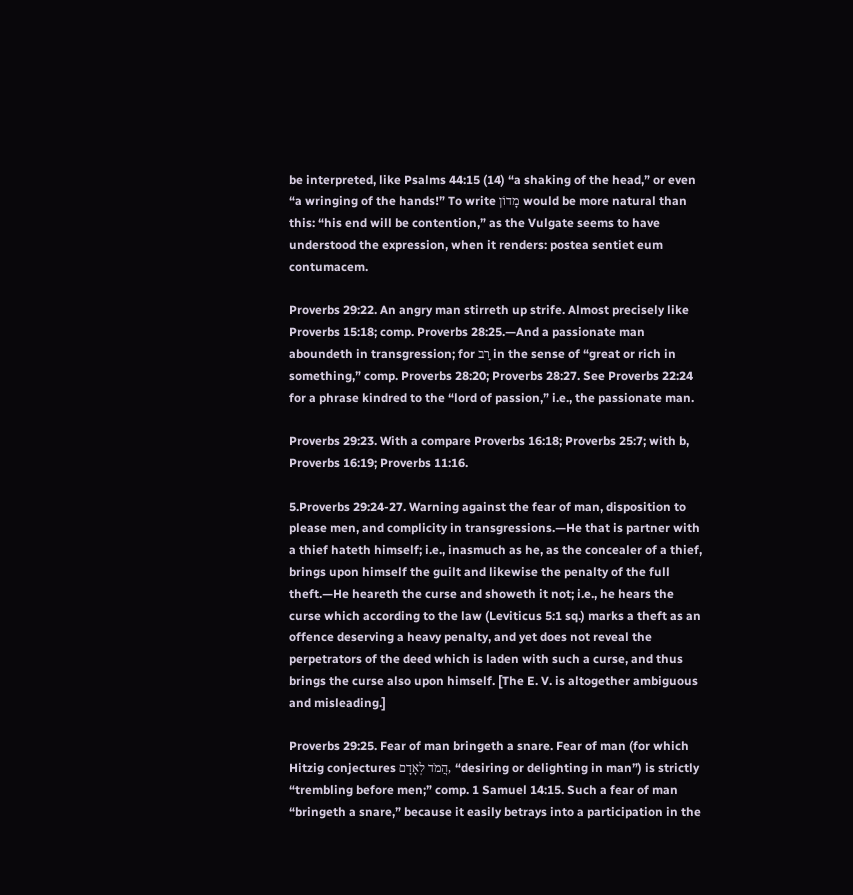be interpreted, like Psalms 44:15 (14) “a shaking of the head,” or even “a wringing of the hands!” To write מָדוֹן would be more natural than this: “his end will be contention,” as the Vulgate seems to have understood the expression, when it renders: postea sentiet eum contumacem.

Proverbs 29:22. An angry man stirreth up strife. Almost precisely like Proverbs 15:18; comp. Proverbs 28:25.—And a passionate man aboundeth in transgression; for רַב in the sense of “great or rich in something,” comp. Proverbs 28:20; Proverbs 28:27. See Proverbs 22:24 for a phrase kindred to the “lord of passion,” i.e., the passionate man.

Proverbs 29:23. With a compare Proverbs 16:18; Proverbs 25:7; with b, Proverbs 16:19; Proverbs 11:16.

5.Proverbs 29:24-27. Warning against the fear of man, disposition to please men, and complicity in transgressions.—He that is partner with a thief hateth himself; i.e., inasmuch as he, as the concealer of a thief, brings upon himself the guilt and likewise the penalty of the full theft.—He heareth the curse and showeth it not; i.e., he hears the curse which according to the law (Leviticus 5:1 sq.) marks a theft as an offence deserving a heavy penalty, and yet does not reveal the perpetrators of the deed which is laden with such a curse, and thus brings the curse also upon himself. [The E. V. is altogether ambiguous and misleading.]

Proverbs 29:25. Fear of man bringeth a snare. Fear of man (for which Hitzig conjectures הֲמֹד לְאָדָם, “desiring or delighting in man”) is strictly “trembling before men;” comp. 1 Samuel 14:15. Such a fear of man “bringeth a snare,” because it easily betrays into a participation in the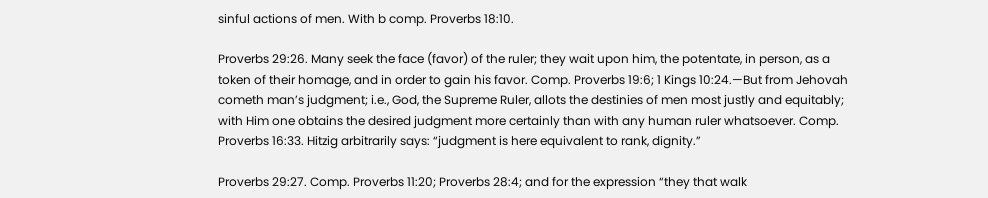sinful actions of men. With b comp. Proverbs 18:10.

Proverbs 29:26. Many seek the face (favor) of the ruler; they wait upon him, the potentate, in person, as a token of their homage, and in order to gain his favor. Comp. Proverbs 19:6; 1 Kings 10:24.—But from Jehovah cometh man’s judgment; i.e., God, the Supreme Ruler, allots the destinies of men most justly and equitably; with Him one obtains the desired judgment more certainly than with any human ruler whatsoever. Comp. Proverbs 16:33. Hitzig arbitrarily says: “judgment is here equivalent to rank, dignity.”

Proverbs 29:27. Comp. Proverbs 11:20; Proverbs 28:4; and for the expression “they that walk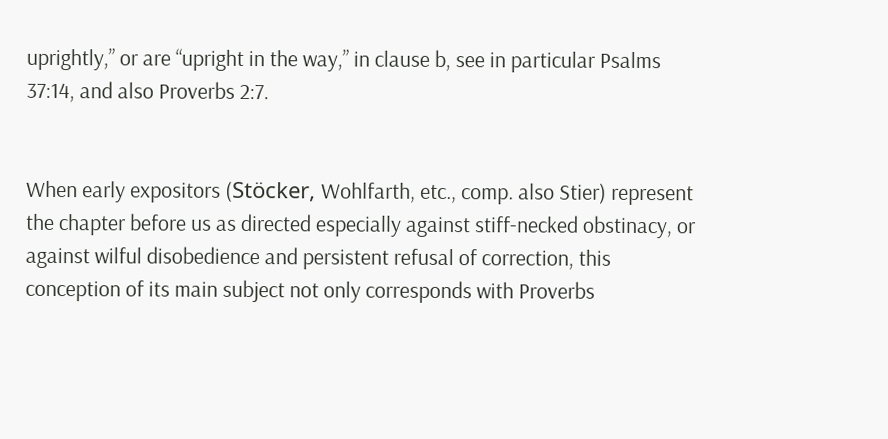uprightly,” or are “upright in the way,” in clause b, see in particular Psalms 37:14, and also Proverbs 2:7.


When early expositors (Stöcker, Wohlfarth, etc., comp. also Stier) represent the chapter before us as directed especially against stiff-necked obstinacy, or against wilful disobedience and persistent refusal of correction, this conception of its main subject not only corresponds with Proverbs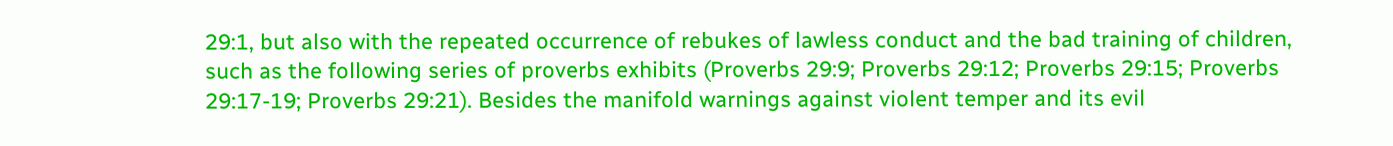29:1, but also with the repeated occurrence of rebukes of lawless conduct and the bad training of children, such as the following series of proverbs exhibits (Proverbs 29:9; Proverbs 29:12; Proverbs 29:15; Proverbs 29:17-19; Proverbs 29:21). Besides the manifold warnings against violent temper and its evil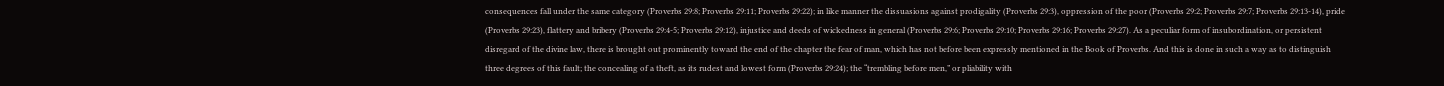consequences fall under the same category (Proverbs 29:8; Proverbs 29:11; Proverbs 29:22); in like manner the dissuasions against prodigality (Proverbs 29:3), oppression of the poor (Proverbs 29:2; Proverbs 29:7; Proverbs 29:13-14), pride (Proverbs 29:23), flattery and bribery (Proverbs 29:4-5; Proverbs 29:12), injustice and deeds of wickedness in general (Proverbs 29:6; Proverbs 29:10; Proverbs 29:16; Proverbs 29:27). As a peculiar form of insubordination, or persistent disregard of the divine law, there is brought out prominently toward the end of the chapter the fear of man, which has not before been expressly mentioned in the Book of Proverbs. And this is done in such a way as to distinguish three degrees of this fault; the concealing of a theft, as its rudest and lowest form (Proverbs 29:24); the “trembling before men,” or pliability with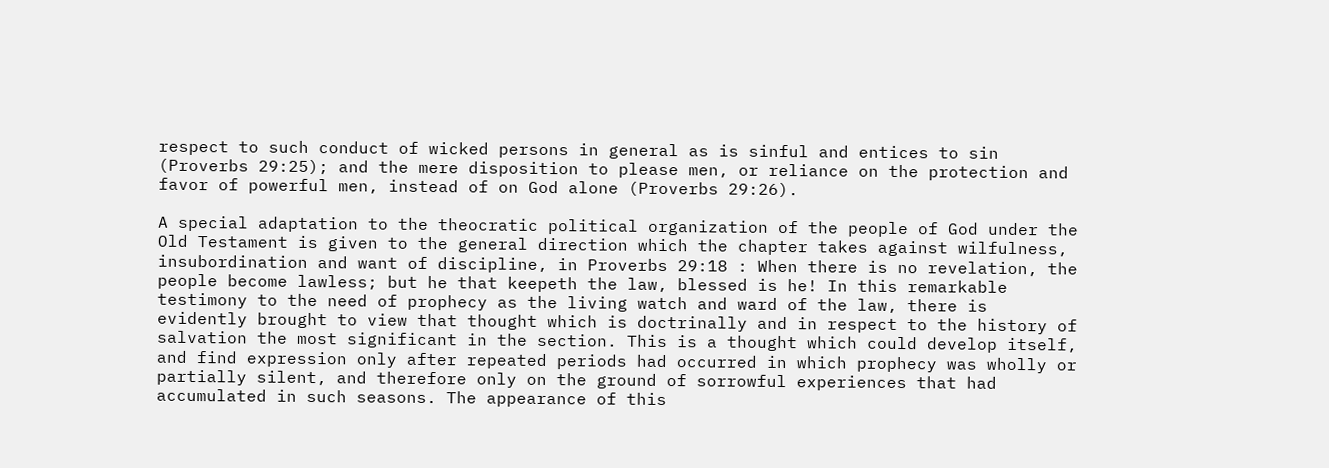respect to such conduct of wicked persons in general as is sinful and entices to sin (Proverbs 29:25); and the mere disposition to please men, or reliance on the protection and favor of powerful men, instead of on God alone (Proverbs 29:26).

A special adaptation to the theocratic political organization of the people of God under the Old Testament is given to the general direction which the chapter takes against wilfulness, insubordination and want of discipline, in Proverbs 29:18 : When there is no revelation, the people become lawless; but he that keepeth the law, blessed is he! In this remarkable testimony to the need of prophecy as the living watch and ward of the law, there is evidently brought to view that thought which is doctrinally and in respect to the history of salvation the most significant in the section. This is a thought which could develop itself, and find expression only after repeated periods had occurred in which prophecy was wholly or partially silent, and therefore only on the ground of sorrowful experiences that had accumulated in such seasons. The appearance of this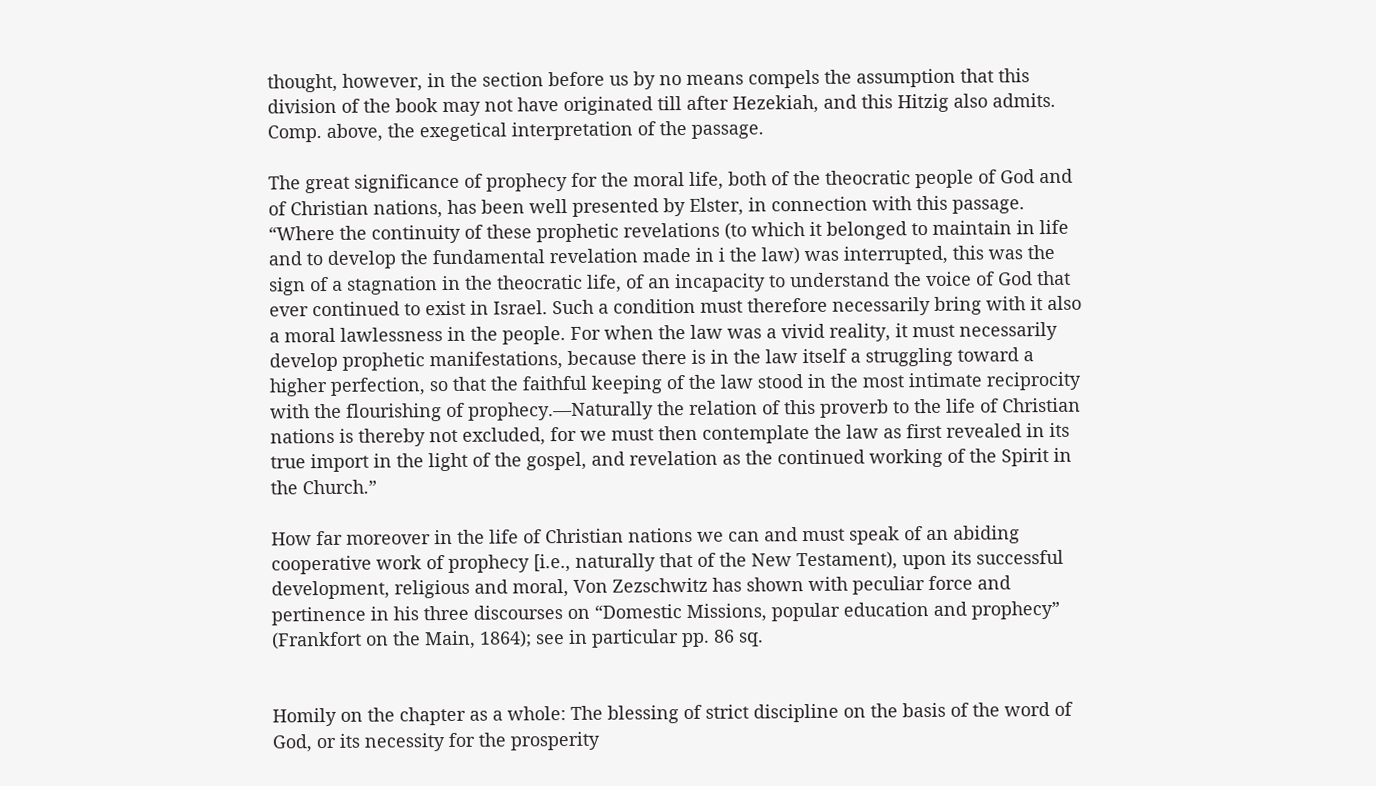thought, however, in the section before us by no means compels the assumption that this division of the book may not have originated till after Hezekiah, and this Hitzig also admits. Comp. above, the exegetical interpretation of the passage.

The great significance of prophecy for the moral life, both of the theocratic people of God and of Christian nations, has been well presented by Elster, in connection with this passage. “Where the continuity of these prophetic revelations (to which it belonged to maintain in life and to develop the fundamental revelation made in i the law) was interrupted, this was the sign of a stagnation in the theocratic life, of an incapacity to understand the voice of God that ever continued to exist in Israel. Such a condition must therefore necessarily bring with it also a moral lawlessness in the people. For when the law was a vivid reality, it must necessarily develop prophetic manifestations, because there is in the law itself a struggling toward a higher perfection, so that the faithful keeping of the law stood in the most intimate reciprocity with the flourishing of prophecy.—Naturally the relation of this proverb to the life of Christian nations is thereby not excluded, for we must then contemplate the law as first revealed in its true import in the light of the gospel, and revelation as the continued working of the Spirit in the Church.”

How far moreover in the life of Christian nations we can and must speak of an abiding cooperative work of prophecy [i.e., naturally that of the New Testament), upon its successful development, religious and moral, Von Zezschwitz has shown with peculiar force and pertinence in his three discourses on “Domestic Missions, popular education and prophecy” (Frankfort on the Main, 1864); see in particular pp. 86 sq.


Homily on the chapter as a whole: The blessing of strict discipline on the basis of the word of God, or its necessity for the prosperity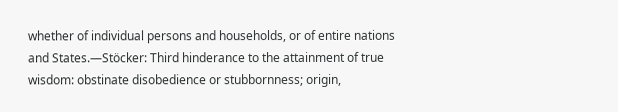whether of individual persons and households, or of entire nations and States.—Stöcker: Third hinderance to the attainment of true wisdom: obstinate disobedience or stubbornness; origin,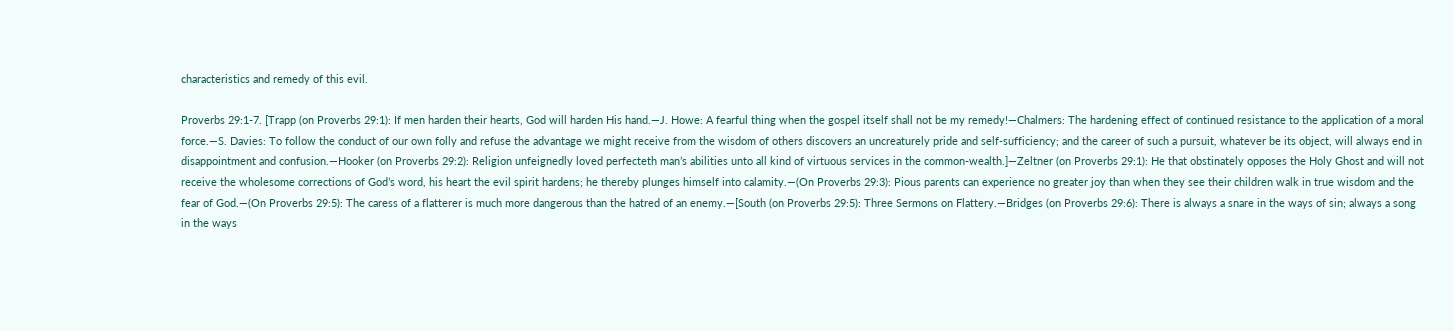characteristics and remedy of this evil.

Proverbs 29:1-7. [Trapp (on Proverbs 29:1): If men harden their hearts, God will harden His hand.—J. Howe: A fearful thing when the gospel itself shall not be my remedy!—Chalmers: The hardening effect of continued resistance to the application of a moral force.—S. Davies: To follow the conduct of our own folly and refuse the advantage we might receive from the wisdom of others discovers an uncreaturely pride and self-sufficiency; and the career of such a pursuit, whatever be its object, will always end in disappointment and confusion.—Hooker (on Proverbs 29:2): Religion unfeignedly loved perfecteth man’s abilities unto all kind of virtuous services in the common-wealth.]—Zeltner (on Proverbs 29:1): He that obstinately opposes the Holy Ghost and will not receive the wholesome corrections of God’s word, his heart the evil spirit hardens; he thereby plunges himself into calamity.—(On Proverbs 29:3): Pious parents can experience no greater joy than when they see their children walk in true wisdom and the fear of God.—(On Proverbs 29:5): The caress of a flatterer is much more dangerous than the hatred of an enemy.—[South (on Proverbs 29:5): Three Sermons on Flattery.—Bridges (on Proverbs 29:6): There is always a snare in the ways of sin; always a song in the ways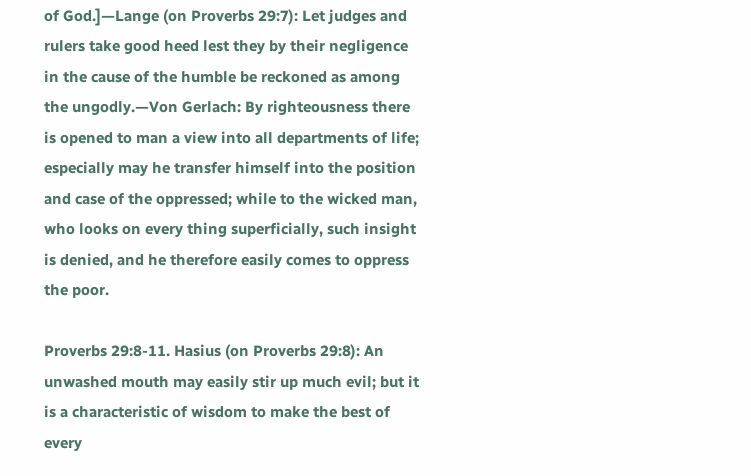of God.]—Lange (on Proverbs 29:7): Let judges and rulers take good heed lest they by their negligence in the cause of the humble be reckoned as among the ungodly.—Von Gerlach: By righteousness there is opened to man a view into all departments of life; especially may he transfer himself into the position and case of the oppressed; while to the wicked man, who looks on every thing superficially, such insight is denied, and he therefore easily comes to oppress the poor.

Proverbs 29:8-11. Hasius (on Proverbs 29:8): An unwashed mouth may easily stir up much evil; but it is a characteristic of wisdom to make the best of every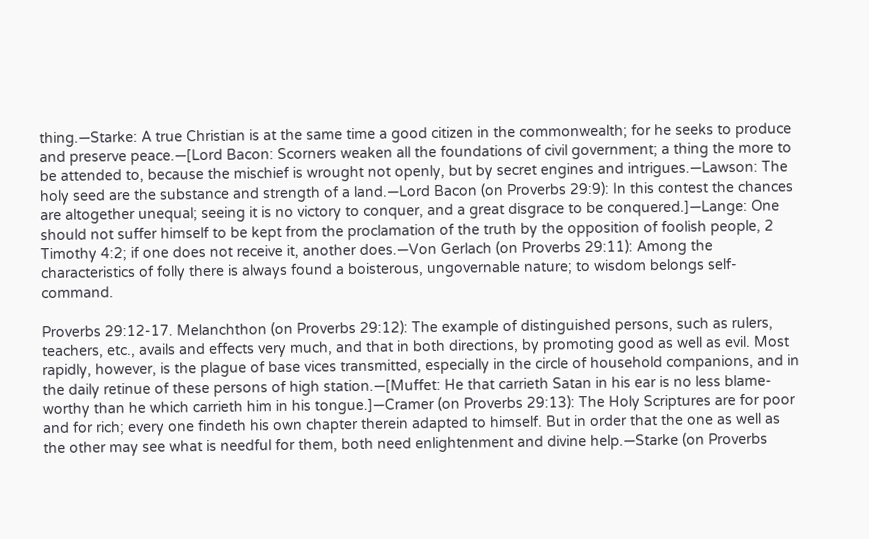thing.—Starke: A true Christian is at the same time a good citizen in the commonwealth; for he seeks to produce and preserve peace.—[Lord Bacon: Scorners weaken all the foundations of civil government; a thing the more to be attended to, because the mischief is wrought not openly, but by secret engines and intrigues.—Lawson: The holy seed are the substance and strength of a land.—Lord Bacon (on Proverbs 29:9): In this contest the chances are altogether unequal; seeing it is no victory to conquer, and a great disgrace to be conquered.]—Lange: One should not suffer himself to be kept from the proclamation of the truth by the opposition of foolish people, 2 Timothy 4:2; if one does not receive it, another does.—Von Gerlach (on Proverbs 29:11): Among the characteristics of folly there is always found a boisterous, ungovernable nature; to wisdom belongs self-command.

Proverbs 29:12-17. Melanchthon (on Proverbs 29:12): The example of distinguished persons, such as rulers, teachers, etc., avails and effects very much, and that in both directions, by promoting good as well as evil. Most rapidly, however, is the plague of base vices transmitted, especially in the circle of household companions, and in the daily retinue of these persons of high station.—[Muffet: He that carrieth Satan in his ear is no less blame-worthy than he which carrieth him in his tongue.]—Cramer (on Proverbs 29:13): The Holy Scriptures are for poor and for rich; every one findeth his own chapter therein adapted to himself. But in order that the one as well as the other may see what is needful for them, both need enlightenment and divine help.—Starke (on Proverbs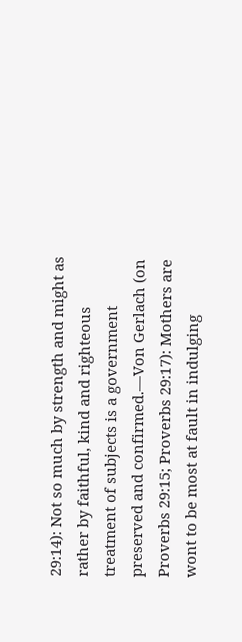29:14): Not so much by strength and might as rather by faithful, kind and righteous treatment of subjects is a government preserved and confirmed.—Von Gerlach (on Proverbs 29:15; Proverbs 29:17): Mothers are wont to be most at fault in indulging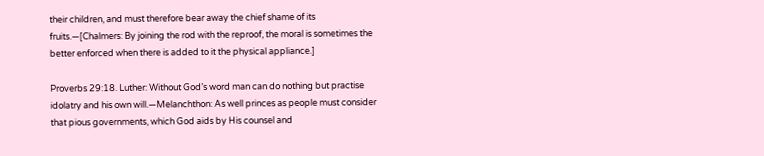their children, and must therefore bear away the chief shame of its fruits.—[Chalmers: By joining the rod with the reproof, the moral is sometimes the better enforced when there is added to it the physical appliance.]

Proverbs 29:18. Luther: Without God’s word man can do nothing but practise idolatry and his own will.—Melanchthon: As well princes as people must consider that pious governments, which God aids by His counsel and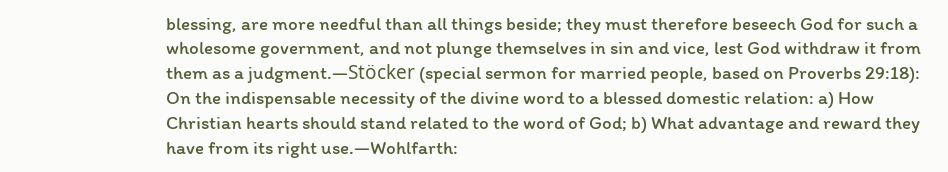blessing, are more needful than all things beside; they must therefore beseech God for such a wholesome government, and not plunge themselves in sin and vice, lest God withdraw it from them as a judgment.—Stöcker (special sermon for married people, based on Proverbs 29:18): On the indispensable necessity of the divine word to a blessed domestic relation: a) How Christian hearts should stand related to the word of God; b) What advantage and reward they have from its right use.—Wohlfarth: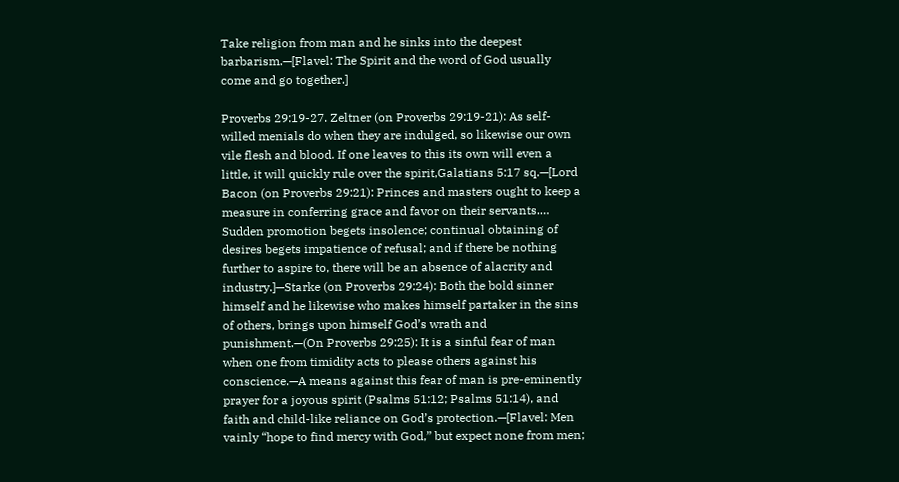Take religion from man and he sinks into the deepest barbarism.—[Flavel: The Spirit and the word of God usually come and go together.]

Proverbs 29:19-27. Zeltner (on Proverbs 29:19-21): As self-willed menials do when they are indulged, so likewise our own vile flesh and blood. If one leaves to this its own will even a little, it will quickly rule over the spirit,Galatians 5:17 sq.—[Lord Bacon (on Proverbs 29:21): Princes and masters ought to keep a measure in conferring grace and favor on their servants.… Sudden promotion begets insolence; continual obtaining of desires begets impatience of refusal; and if there be nothing further to aspire to, there will be an absence of alacrity and industry.]—Starke (on Proverbs 29:24): Both the bold sinner himself and he likewise who makes himself partaker in the sins of others, brings upon himself God’s wrath and punishment.—(On Proverbs 29:25): It is a sinful fear of man when one from timidity acts to please others against his conscience.—A means against this fear of man is pre-eminently prayer for a joyous spirit (Psalms 51:12; Psalms 51:14), and faith and child-like reliance on God’s protection.—[Flavel: Men vainly “hope to find mercy with God,” but expect none from men;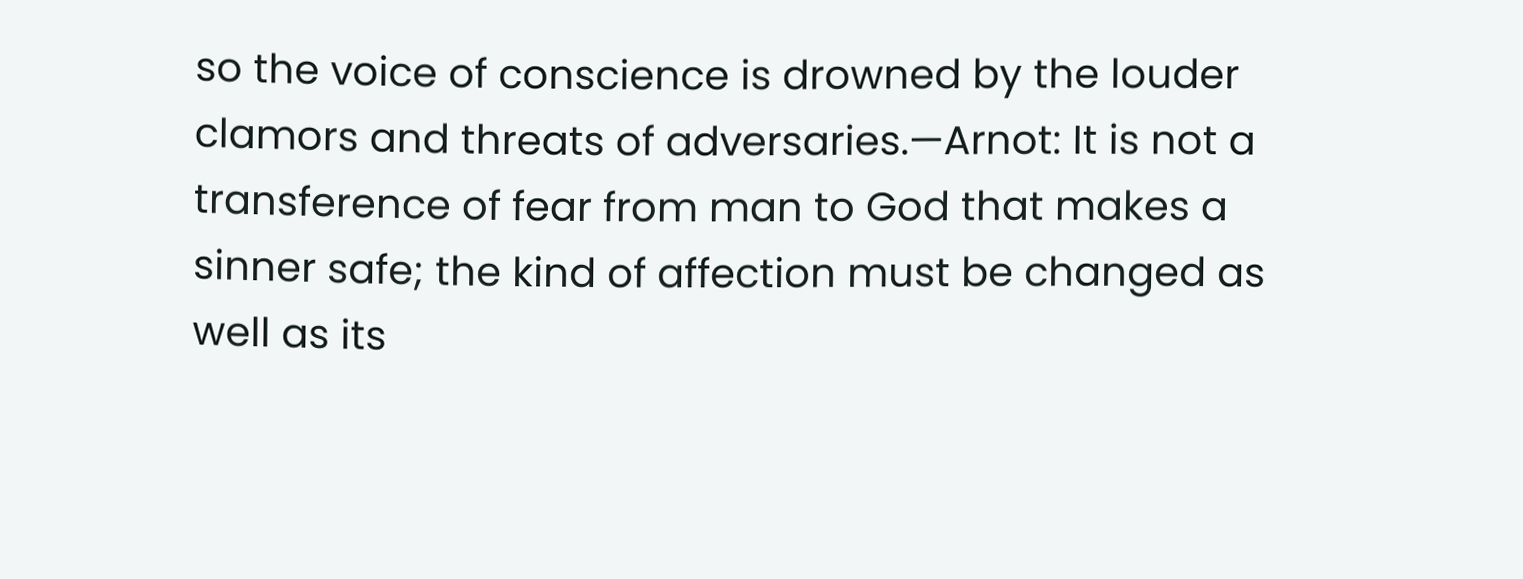so the voice of conscience is drowned by the louder clamors and threats of adversaries.—Arnot: It is not a transference of fear from man to God that makes a sinner safe; the kind of affection must be changed as well as its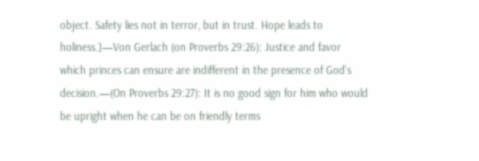object. Safety lies not in terror, but in trust. Hope leads to holiness.]—Von Gerlach (on Proverbs 29:26): Justice and favor which princes can ensure are indifferent in the presence of God’s decision.—(On Proverbs 29:27): It is no good sign for him who would be upright when he can be on friendly terms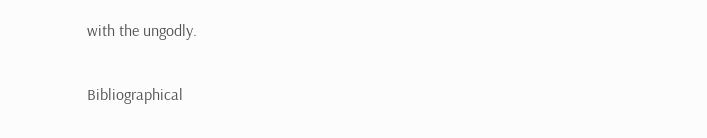with the ungodly.

Bibliographical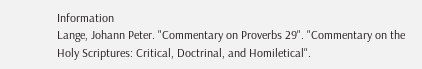Information
Lange, Johann Peter. "Commentary on Proverbs 29". "Commentary on the Holy Scriptures: Critical, Doctrinal, and Homiletical".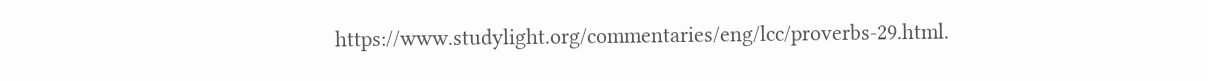https://www.studylight.org/commentaries/eng/lcc/proverbs-29.html.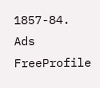1857-84.
Ads FreeProfile